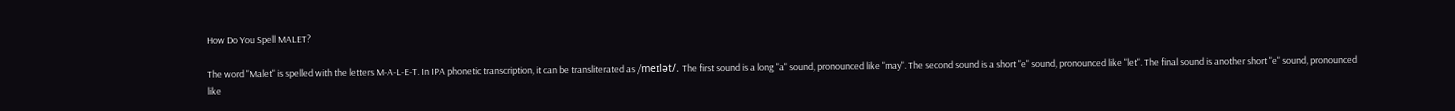How Do You Spell MALET?

The word "Malet" is spelled with the letters M-A-L-E-T. In IPA phonetic transcription, it can be transliterated as /meɪlət/. The first sound is a long "a" sound, pronounced like "may". The second sound is a short "e" sound, pronounced like "let". The final sound is another short "e" sound, pronounced like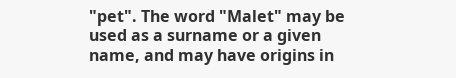"pet". The word "Malet" may be used as a surname or a given name, and may have origins in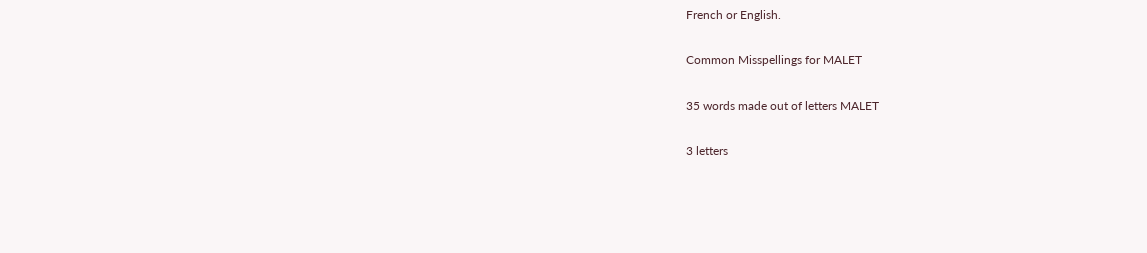French or English.

Common Misspellings for MALET

35 words made out of letters MALET

3 letters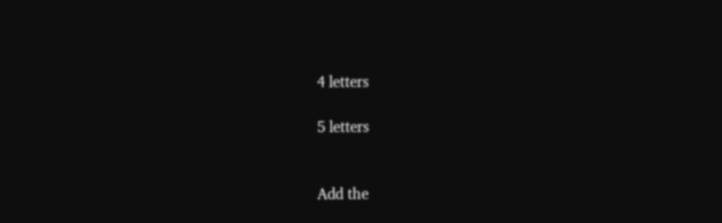4 letters

5 letters


Add the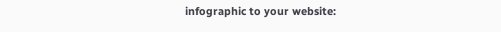infographic to your website: